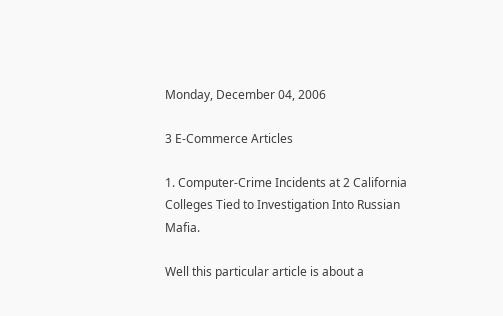Monday, December 04, 2006

3 E-Commerce Articles

1. Computer-Crime Incidents at 2 California Colleges Tied to Investigation Into Russian Mafia.

Well this particular article is about a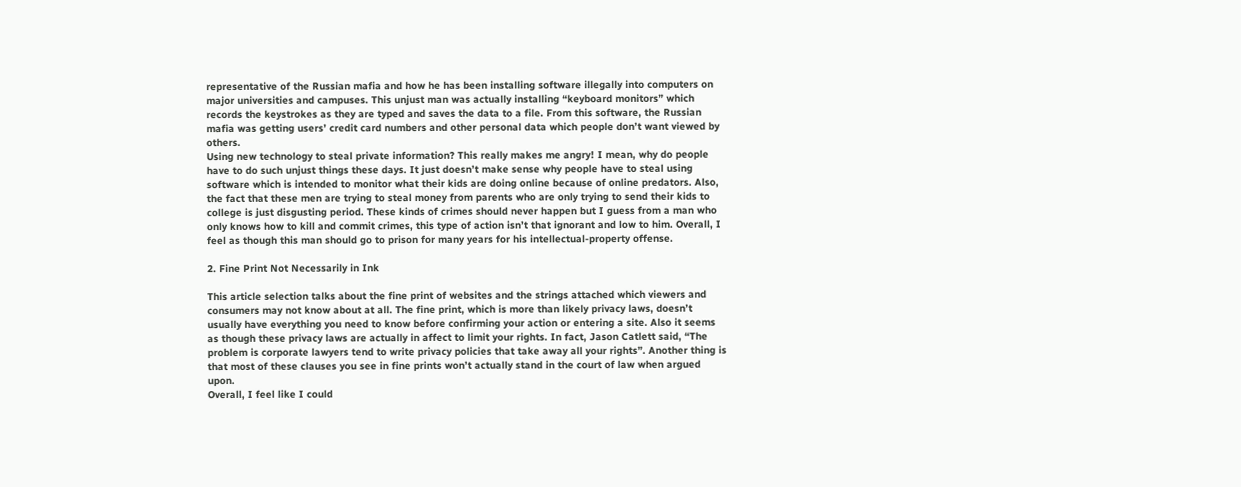representative of the Russian mafia and how he has been installing software illegally into computers on major universities and campuses. This unjust man was actually installing “keyboard monitors” which records the keystrokes as they are typed and saves the data to a file. From this software, the Russian mafia was getting users’ credit card numbers and other personal data which people don’t want viewed by others.
Using new technology to steal private information? This really makes me angry! I mean, why do people have to do such unjust things these days. It just doesn’t make sense why people have to steal using software which is intended to monitor what their kids are doing online because of online predators. Also, the fact that these men are trying to steal money from parents who are only trying to send their kids to college is just disgusting period. These kinds of crimes should never happen but I guess from a man who only knows how to kill and commit crimes, this type of action isn’t that ignorant and low to him. Overall, I feel as though this man should go to prison for many years for his intellectual-property offense.

2. Fine Print Not Necessarily in Ink

This article selection talks about the fine print of websites and the strings attached which viewers and consumers may not know about at all. The fine print, which is more than likely privacy laws, doesn’t usually have everything you need to know before confirming your action or entering a site. Also it seems as though these privacy laws are actually in affect to limit your rights. In fact, Jason Catlett said, “The problem is corporate lawyers tend to write privacy policies that take away all your rights”. Another thing is that most of these clauses you see in fine prints won’t actually stand in the court of law when argued upon.
Overall, I feel like I could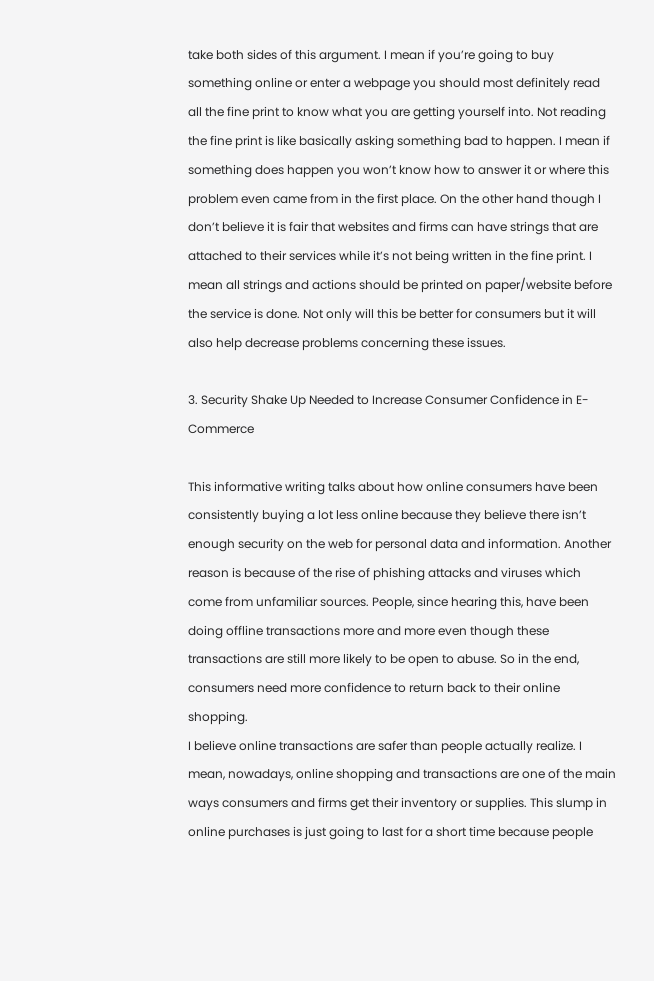take both sides of this argument. I mean if you’re going to buy something online or enter a webpage you should most definitely read all the fine print to know what you are getting yourself into. Not reading the fine print is like basically asking something bad to happen. I mean if something does happen you won’t know how to answer it or where this problem even came from in the first place. On the other hand though I don’t believe it is fair that websites and firms can have strings that are attached to their services while it’s not being written in the fine print. I mean all strings and actions should be printed on paper/website before the service is done. Not only will this be better for consumers but it will also help decrease problems concerning these issues.

3. Security Shake Up Needed to Increase Consumer Confidence in E-Commerce

This informative writing talks about how online consumers have been consistently buying a lot less online because they believe there isn’t enough security on the web for personal data and information. Another reason is because of the rise of phishing attacks and viruses which come from unfamiliar sources. People, since hearing this, have been doing offline transactions more and more even though these transactions are still more likely to be open to abuse. So in the end, consumers need more confidence to return back to their online shopping.
I believe online transactions are safer than people actually realize. I mean, nowadays, online shopping and transactions are one of the main ways consumers and firms get their inventory or supplies. This slump in online purchases is just going to last for a short time because people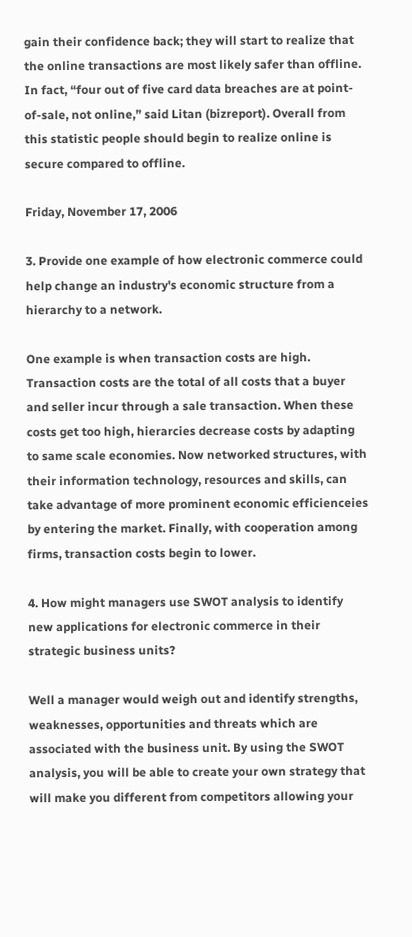gain their confidence back; they will start to realize that the online transactions are most likely safer than offline. In fact, “four out of five card data breaches are at point-of-sale, not online,” said Litan (bizreport). Overall from this statistic people should begin to realize online is secure compared to offline.

Friday, November 17, 2006

3. Provide one example of how electronic commerce could help change an industry's economic structure from a hierarchy to a network.

One example is when transaction costs are high. Transaction costs are the total of all costs that a buyer and seller incur through a sale transaction. When these costs get too high, hierarcies decrease costs by adapting to same scale economies. Now networked structures, with their information technology, resources and skills, can take advantage of more prominent economic efficienceies by entering the market. Finally, with cooperation among firms, transaction costs begin to lower.

4. How might managers use SWOT analysis to identify new applications for electronic commerce in their strategic business units?

Well a manager would weigh out and identify strengths, weaknesses, opportunities and threats which are associated with the business unit. By using the SWOT analysis, you will be able to create your own strategy that will make you different from competitors allowing your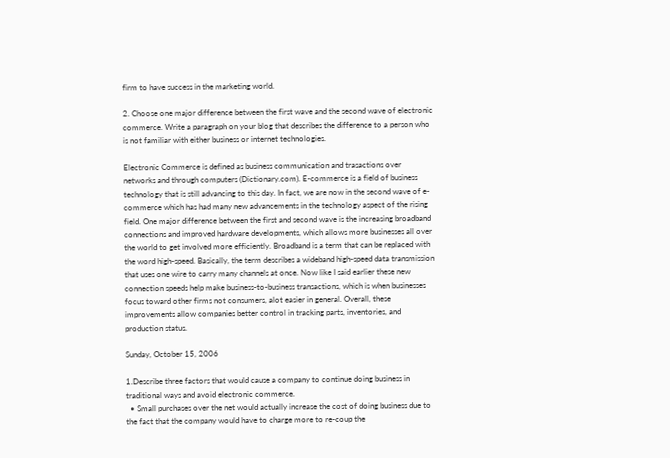firm to have success in the marketing world.

2. Choose one major difference between the first wave and the second wave of electronic commerce. Write a paragraph on your blog that describes the difference to a person who is not familiar with either business or internet technologies.

Electronic Commerce is defined as business communication and trasactions over networks and through computers (Dictionary.com). E-commerce is a field of business technology that is still advancing to this day. In fact, we are now in the second wave of e-commerce which has had many new advancements in the technology aspect of the rising field. One major difference between the first and second wave is the increasing broadband connections and improved hardware developments, which allows more businesses all over the world to get involved more efficiently. Broadband is a term that can be replaced with the word high-speed. Basically, the term describes a wideband high-speed data transmission that uses one wire to carry many channels at once. Now like I said earlier these new connection speeds help make business-to-business transactions, which is when businesses focus toward other firms not consumers, alot easier in general. Overall, these improvements allow companies better control in tracking parts, inventories, and production status.

Sunday, October 15, 2006

1.Describe three factors that would cause a company to continue doing business in traditional ways and avoid electronic commerce.
  • Small purchases over the net would actually increase the cost of doing business due to the fact that the company would have to charge more to re-coup the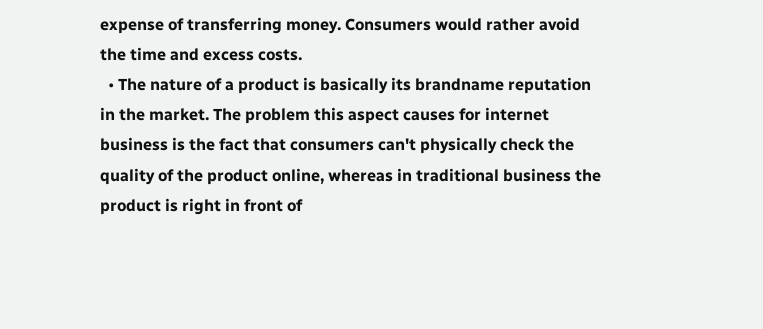expense of transferring money. Consumers would rather avoid the time and excess costs.
  • The nature of a product is basically its brandname reputation in the market. The problem this aspect causes for internet business is the fact that consumers can't physically check the quality of the product online, whereas in traditional business the product is right in front of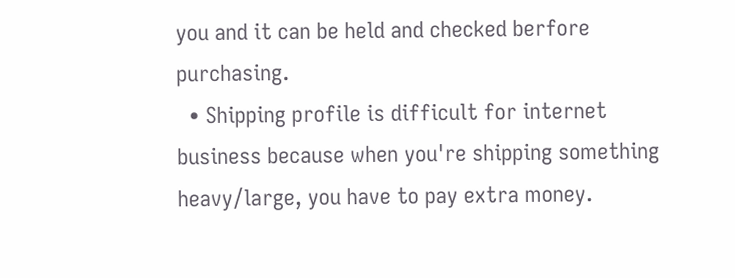you and it can be held and checked berfore purchasing.
  • Shipping profile is difficult for internet business because when you're shipping something heavy/large, you have to pay extra money.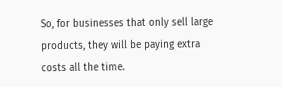So, for businesses that only sell large products, they will be paying extra costs all the time.